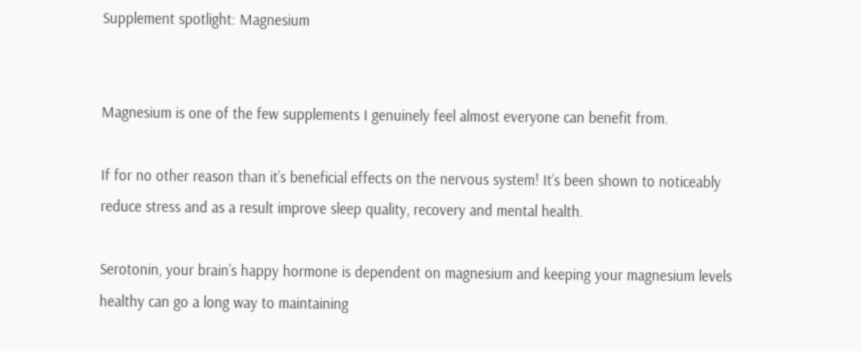Supplement spotlight: Magnesium


Magnesium is one of the few supplements I genuinely feel almost everyone can benefit from.

If for no other reason than it’s beneficial effects on the nervous system! It’s been shown to noticeably reduce stress and as a result improve sleep quality, recovery and mental health.

Serotonin, your brain’s happy hormone is dependent on magnesium and keeping your magnesium levels healthy can go a long way to maintaining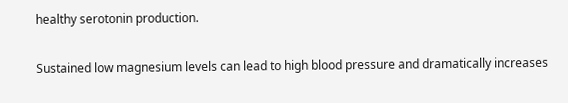healthy serotonin production.

Sustained low magnesium levels can lead to high blood pressure and dramatically increases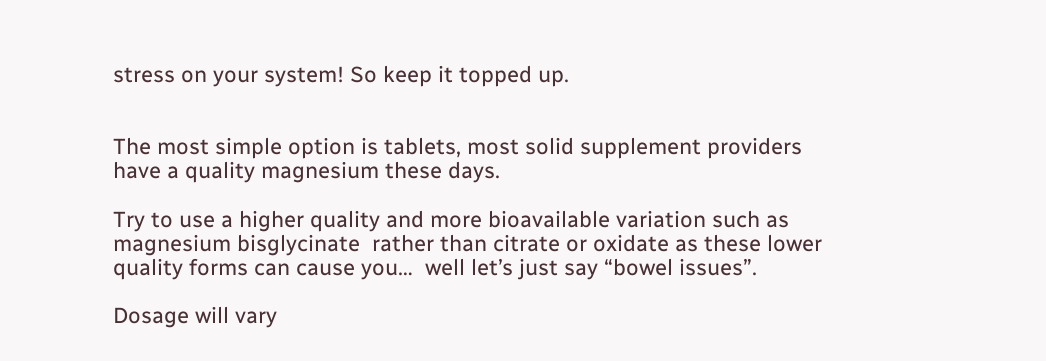stress on your system! So keep it topped up.


The most simple option is tablets, most solid supplement providers have a quality magnesium these days.

Try to use a higher quality and more bioavailable variation such as magnesium bisglycinate  rather than citrate or oxidate as these lower quality forms can cause you…  well let’s just say “bowel issues”.

Dosage will vary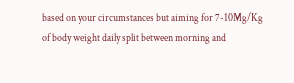based on your circumstances but aiming for 7-10Mg/Kg of body weight daily split between morning and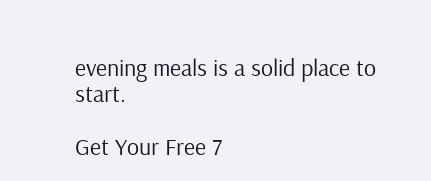evening meals is a solid place to start.

Get Your Free 7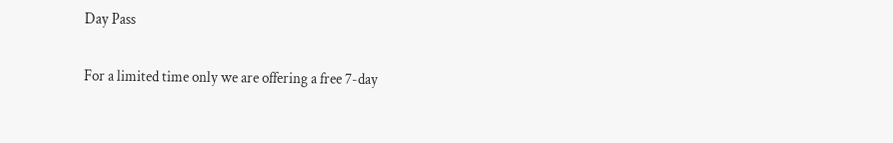Day Pass

For a limited time only we are offering a free 7-day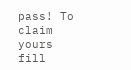pass! To claim yours fill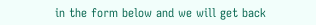in the form below and we will get back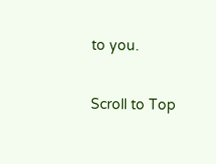to you.

Scroll to Top